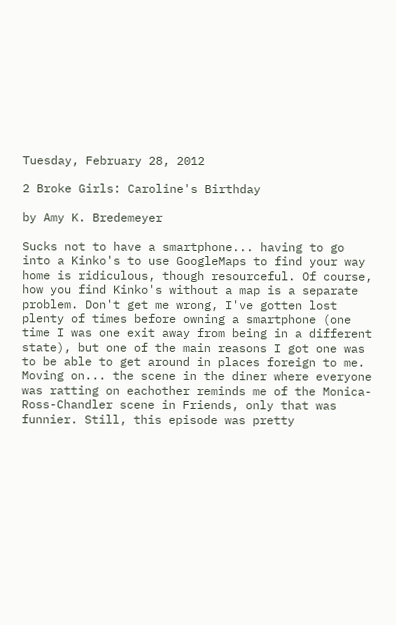Tuesday, February 28, 2012

2 Broke Girls: Caroline's Birthday

by Amy K. Bredemeyer

Sucks not to have a smartphone... having to go into a Kinko's to use GoogleMaps to find your way home is ridiculous, though resourceful. Of course, how you find Kinko's without a map is a separate problem. Don't get me wrong, I've gotten lost plenty of times before owning a smartphone (one time I was one exit away from being in a different state), but one of the main reasons I got one was to be able to get around in places foreign to me. Moving on... the scene in the diner where everyone was ratting on eachother reminds me of the Monica-Ross-Chandler scene in Friends, only that was funnier. Still, this episode was pretty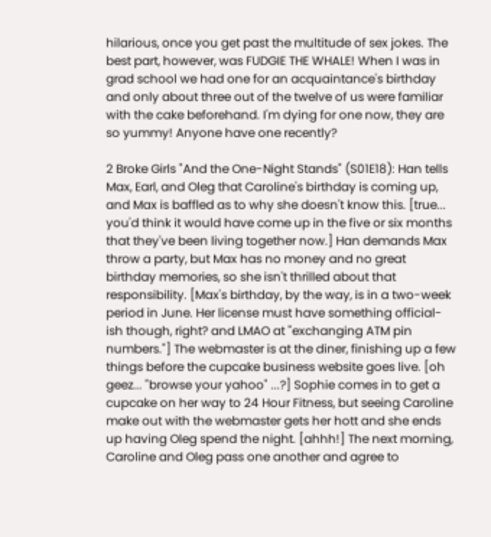hilarious, once you get past the multitude of sex jokes. The best part, however, was FUDGIE THE WHALE! When I was in grad school we had one for an acquaintance's birthday and only about three out of the twelve of us were familiar with the cake beforehand. I'm dying for one now, they are so yummy! Anyone have one recently?

2 Broke Girls "And the One-Night Stands" (S01E18): Han tells Max, Earl, and Oleg that Caroline's birthday is coming up, and Max is baffled as to why she doesn't know this. [true... you'd think it would have come up in the five or six months that they've been living together now.] Han demands Max throw a party, but Max has no money and no great birthday memories, so she isn't thrilled about that responsibility. [Max's birthday, by the way, is in a two-week period in June. Her license must have something official-ish though, right? and LMAO at "exchanging ATM pin numbers."] The webmaster is at the diner, finishing up a few things before the cupcake business website goes live. [oh geez... "browse your yahoo" ...?] Sophie comes in to get a cupcake on her way to 24 Hour Fitness, but seeing Caroline make out with the webmaster gets her hott and she ends up having Oleg spend the night. [ahhh!] The next morning, Caroline and Oleg pass one another and agree to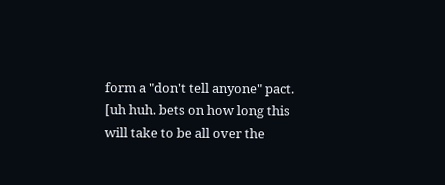form a "don't tell anyone" pact. [uh huh. bets on how long this will take to be all over the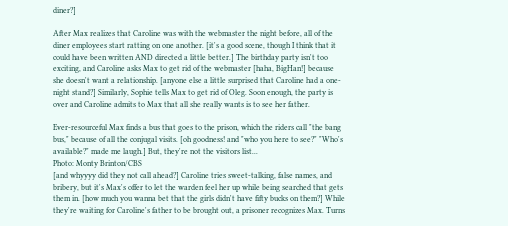diner?]

After Max realizes that Caroline was with the webmaster the night before, all of the diner employees start ratting on one another. [it's a good scene, though I think that it could have been written AND directed a little better.] The birthday party isn't too exciting, and Caroline asks Max to get rid of the webmaster [haha, BigHan!] because she doesn't want a relationship. [anyone else a little surprised that Caroline had a one-night stand?] Similarly, Sophie tells Max to get rid of Oleg. Soon enough, the party is over and Caroline admits to Max that all she really wants is to see her father.

Ever-resourceful Max finds a bus that goes to the prison, which the riders call "the bang bus," because of all the conjugal visits. [oh goodness! and "who you here to see?" "Who's available?" made me laugh.] But, they're not the visitors list...
Photo: Monty Brinton/CBS
[and whyyyy did they not call ahead?] Caroline tries sweet-talking, false names, and bribery, but it's Max's offer to let the warden feel her up while being searched that gets them in. [how much you wanna bet that the girls didn't have fifty bucks on them?] While they're waiting for Caroline's father to be brought out, a prisoner recognizes Max. Turns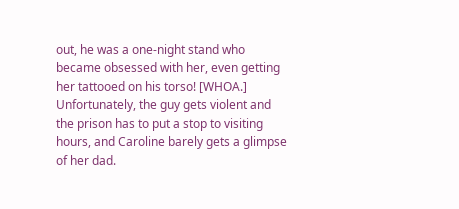out, he was a one-night stand who became obsessed with her, even getting her tattooed on his torso! [WHOA.] Unfortunately, the guy gets violent and the prison has to put a stop to visiting hours, and Caroline barely gets a glimpse of her dad.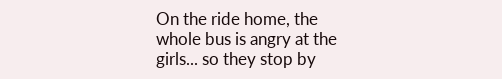On the ride home, the whole bus is angry at the girls... so they stop by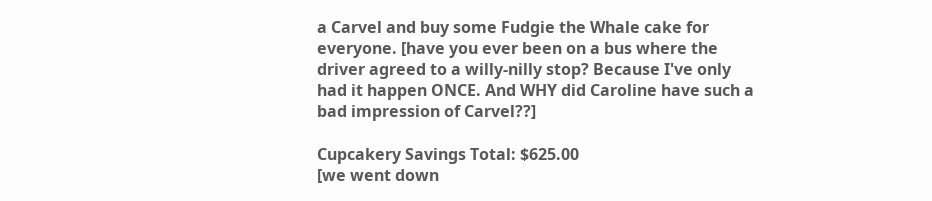a Carvel and buy some Fudgie the Whale cake for everyone. [have you ever been on a bus where the driver agreed to a willy-nilly stop? Because I've only had it happen ONCE. And WHY did Caroline have such a bad impression of Carvel??]

Cupcakery Savings Total: $625.00
[we went down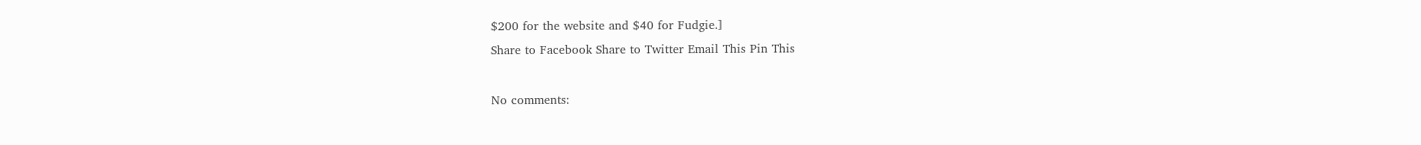$200 for the website and $40 for Fudgie.]
Share to Facebook Share to Twitter Email This Pin This

No comments: